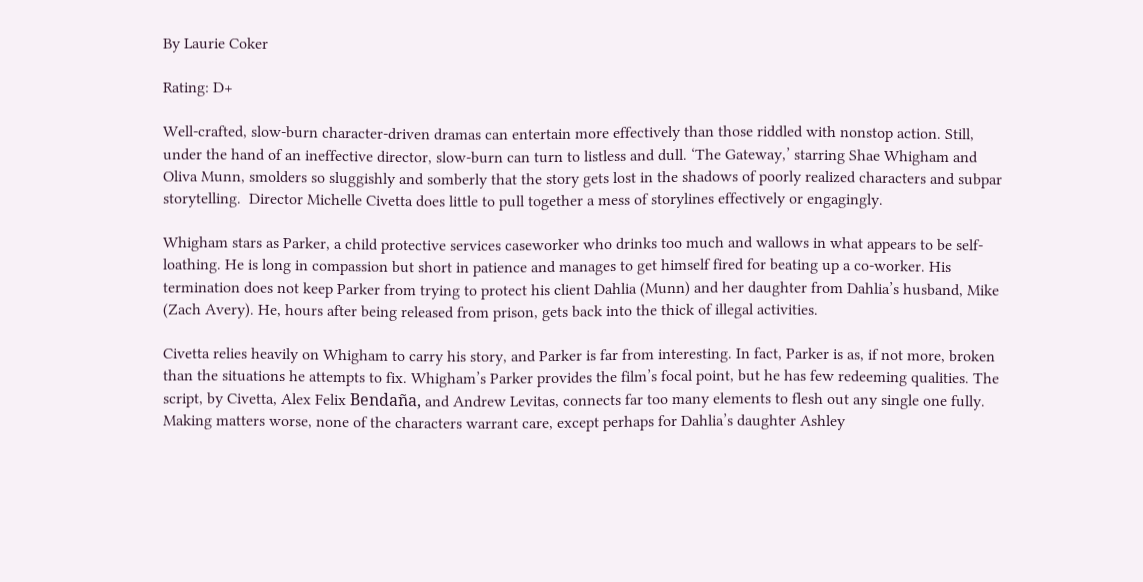By Laurie Coker

Rating: D+

Well-crafted, slow-burn character-driven dramas can entertain more effectively than those riddled with nonstop action. Still, under the hand of an ineffective director, slow-burn can turn to listless and dull. ‘The Gateway,’ starring Shae Whigham and Oliva Munn, smolders so sluggishly and somberly that the story gets lost in the shadows of poorly realized characters and subpar storytelling.  Director Michelle Civetta does little to pull together a mess of storylines effectively or engagingly.

Whigham stars as Parker, a child protective services caseworker who drinks too much and wallows in what appears to be self-loathing. He is long in compassion but short in patience and manages to get himself fired for beating up a co-worker. His termination does not keep Parker from trying to protect his client Dahlia (Munn) and her daughter from Dahlia’s husband, Mike (Zach Avery). He, hours after being released from prison, gets back into the thick of illegal activities.

Civetta relies heavily on Whigham to carry his story, and Parker is far from interesting. In fact, Parker is as, if not more, broken than the situations he attempts to fix. Whigham’s Parker provides the film’s focal point, but he has few redeeming qualities. The script, by Civetta, Alex Felix Bendaña, and Andrew Levitas, connects far too many elements to flesh out any single one fully. Making matters worse, none of the characters warrant care, except perhaps for Dahlia’s daughter Ashley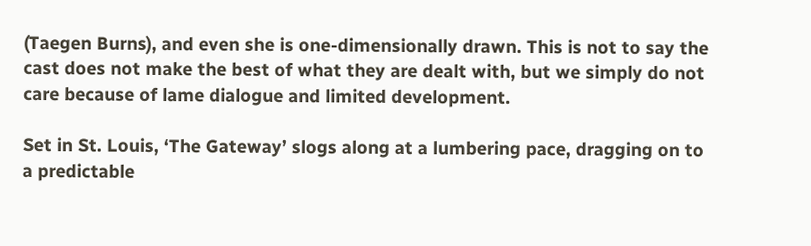(Taegen Burns), and even she is one-dimensionally drawn. This is not to say the cast does not make the best of what they are dealt with, but we simply do not care because of lame dialogue and limited development.

Set in St. Louis, ‘The Gateway’ slogs along at a lumbering pace, dragging on to a predictable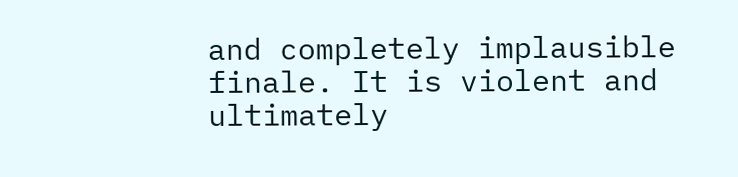and completely implausible finale. It is violent and ultimately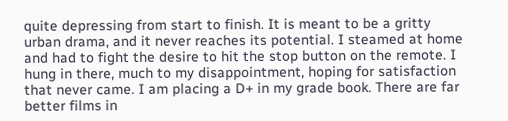quite depressing from start to finish. It is meant to be a gritty urban drama, and it never reaches its potential. I steamed at home and had to fight the desire to hit the stop button on the remote. I hung in there, much to my disappointment, hoping for satisfaction that never came. I am placing a D+ in my grade book. There are far better films in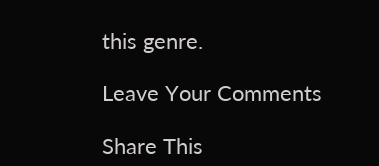this genre.

Leave Your Comments

Share This